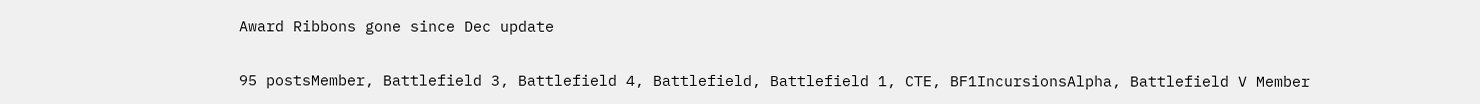Award Ribbons gone since Dec update

95 postsMember, Battlefield 3, Battlefield 4, Battlefield, Battlefield 1, CTE, BF1IncursionsAlpha, Battlefield V Member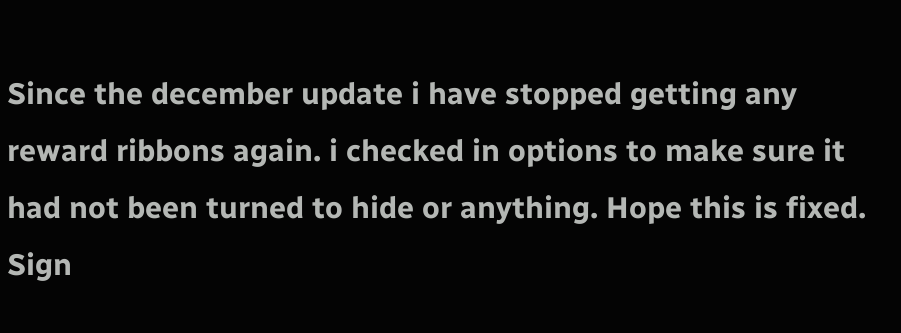Since the december update i have stopped getting any reward ribbons again. i checked in options to make sure it had not been turned to hide or anything. Hope this is fixed.
Sign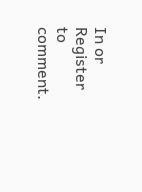In or Register to comment.